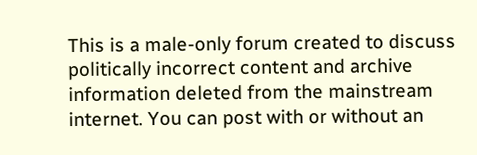This is a male-only forum created to discuss politically incorrect content and archive information deleted from the mainstream internet. You can post with or without an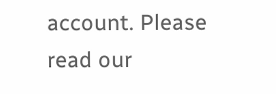account. Please read our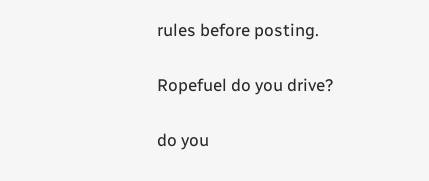rules before posting.

Ropefuel do you drive?

do you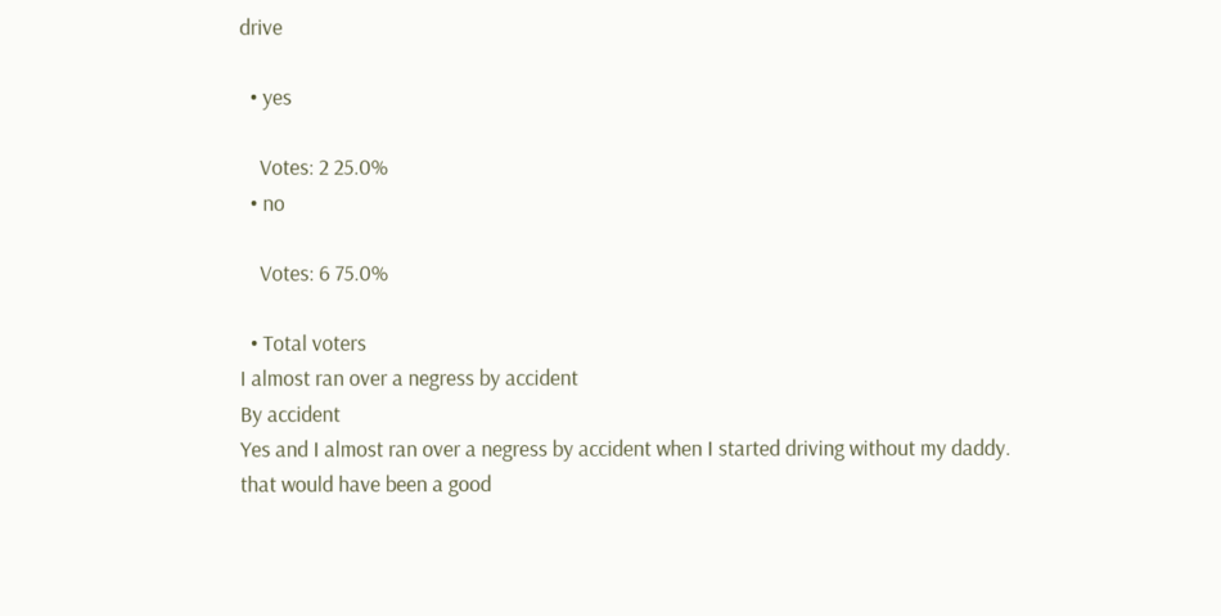drive

  • yes

    Votes: 2 25.0%
  • no

    Votes: 6 75.0%

  • Total voters
I almost ran over a negress by accident
By accident
Yes and I almost ran over a negress by accident when I started driving without my daddy.
that would have been a good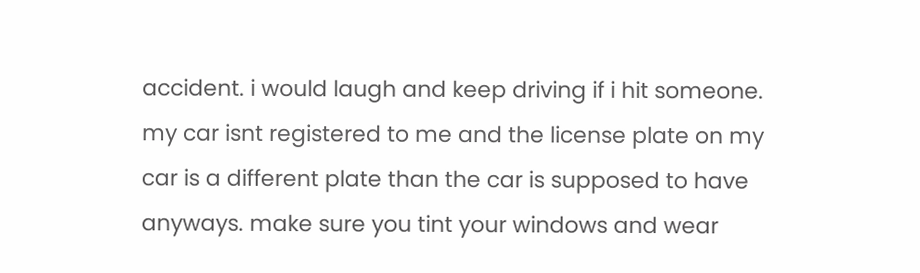accident. i would laugh and keep driving if i hit someone. my car isnt registered to me and the license plate on my car is a different plate than the car is supposed to have anyways. make sure you tint your windows and wear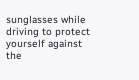sunglasses while driving to protect yourself against the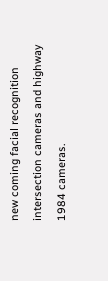new coming facial recognition intersection cameras and highway 1984 cameras.